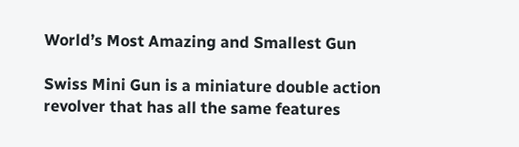World’s Most Amazing and Smallest Gun

Swiss Mini Gun is a miniature double action revolver that has all the same features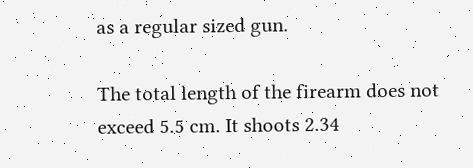as a regular sized gun.

The total length of the firearm does not exceed 5.5 cm. It shoots 2.34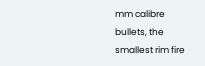mm calibre bullets, the smallest rim fire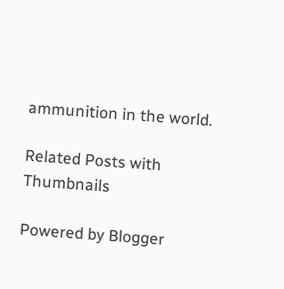ammunition in the world.

Related Posts with Thumbnails

Powered by Blogger